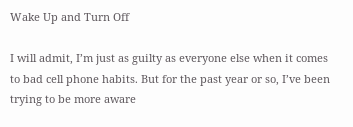Wake Up and Turn Off

I will admit, I’m just as guilty as everyone else when it comes to bad cell phone habits. But for the past year or so, I’ve been trying to be more aware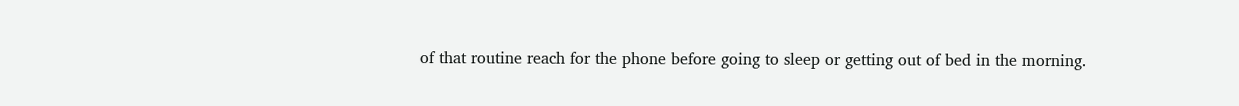of that routine reach for the phone before going to sleep or getting out of bed in the morning.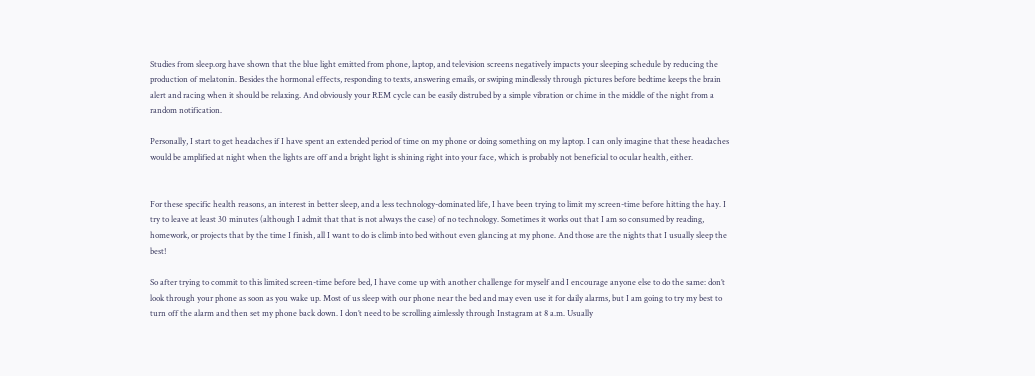Studies from sleep.org have shown that the blue light emitted from phone, laptop, and television screens negatively impacts your sleeping schedule by reducing the production of melatonin. Besides the hormonal effects, responding to texts, answering emails, or swiping mindlessly through pictures before bedtime keeps the brain alert and racing when it should be relaxing. And obviously your REM cycle can be easily distrubed by a simple vibration or chime in the middle of the night from a random notification.

Personally, I start to get headaches if I have spent an extended period of time on my phone or doing something on my laptop. I can only imagine that these headaches would be amplified at night when the lights are off and a bright light is shining right into your face, which is probably not beneficial to ocular health, either.


For these specific health reasons, an interest in better sleep, and a less technology-dominated life, I have been trying to limit my screen-time before hitting the hay. I try to leave at least 30 minutes (although I admit that that is not always the case) of no technology. Sometimes it works out that I am so consumed by reading, homework, or projects that by the time I finish, all I want to do is climb into bed without even glancing at my phone. And those are the nights that I usually sleep the best!

So after trying to commit to this limited screen-time before bed, I have come up with another challenge for myself and I encourage anyone else to do the same: don’t look through your phone as soon as you wake up. Most of us sleep with our phone near the bed and may even use it for daily alarms, but I am going to try my best to turn off the alarm and then set my phone back down. I don’t need to be scrolling aimlessly through Instagram at 8 a.m. Usually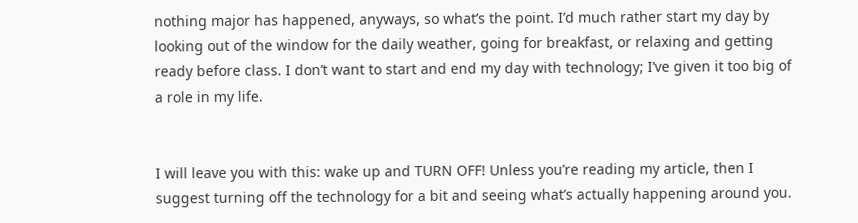nothing major has happened, anyways, so what’s the point. I’d much rather start my day by looking out of the window for the daily weather, going for breakfast, or relaxing and getting ready before class. I don’t want to start and end my day with technology; I’ve given it too big of a role in my life.


I will leave you with this: wake up and TURN OFF! Unless you’re reading my article, then I suggest turning off the technology for a bit and seeing what’s actually happening around you.